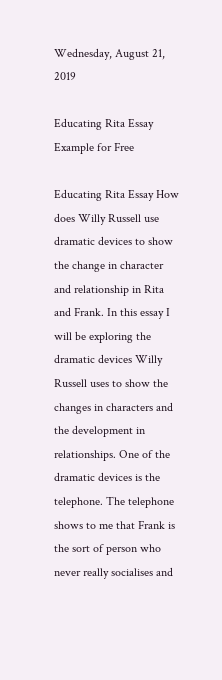Wednesday, August 21, 2019

Educating Rita Essay Example for Free

Educating Rita Essay How does Willy Russell use dramatic devices to show the change in character and relationship in Rita and Frank. In this essay I will be exploring the dramatic devices Willy Russell uses to show the changes in characters and the development in relationships. One of the dramatic devices is the telephone. The telephone shows to me that Frank is the sort of person who never really socialises and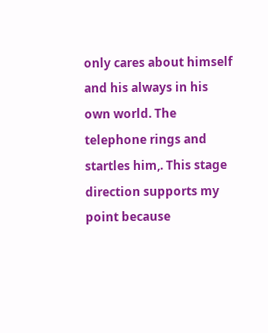only cares about himself and his always in his own world. The telephone rings and startles him,. This stage direction supports my point because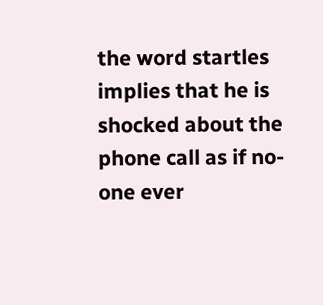the word startles implies that he is shocked about the phone call as if no-one ever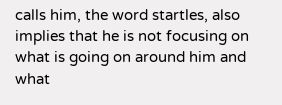calls him, the word startles, also implies that he is not focusing on what is going on around him and what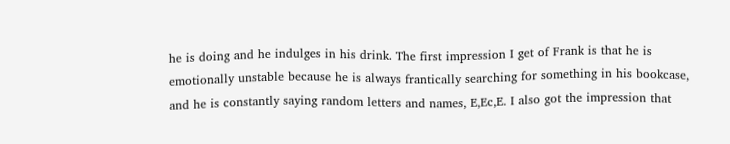he is doing and he indulges in his drink. The first impression I get of Frank is that he is emotionally unstable because he is always frantically searching for something in his bookcase, and he is constantly saying random letters and names, E,Ec,E. I also got the impression that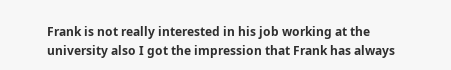Frank is not really interested in his job working at the university also I got the impression that Frank has always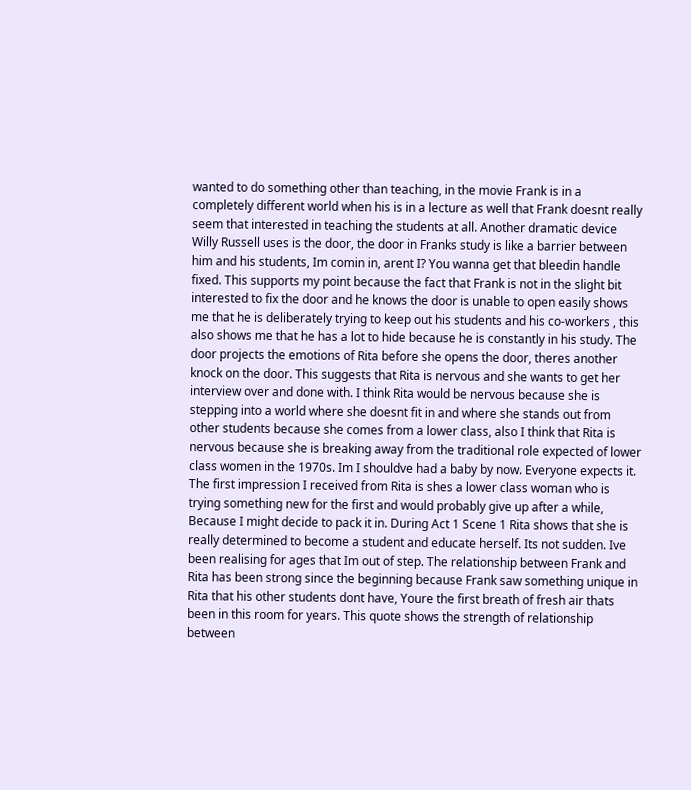wanted to do something other than teaching, in the movie Frank is in a completely different world when his is in a lecture as well that Frank doesnt really seem that interested in teaching the students at all. Another dramatic device Willy Russell uses is the door, the door in Franks study is like a barrier between him and his students, Im comin in, arent I? You wanna get that bleedin handle fixed. This supports my point because the fact that Frank is not in the slight bit interested to fix the door and he knows the door is unable to open easily shows me that he is deliberately trying to keep out his students and his co-workers , this also shows me that he has a lot to hide because he is constantly in his study. The door projects the emotions of Rita before she opens the door, theres another knock on the door. This suggests that Rita is nervous and she wants to get her interview over and done with. I think Rita would be nervous because she is stepping into a world where she doesnt fit in and where she stands out from other students because she comes from a lower class, also I think that Rita is nervous because she is breaking away from the traditional role expected of lower class women in the 1970s. Im I shouldve had a baby by now. Everyone expects it. The first impression I received from Rita is shes a lower class woman who is trying something new for the first and would probably give up after a while, Because I might decide to pack it in. During Act 1 Scene 1 Rita shows that she is really determined to become a student and educate herself. Its not sudden. Ive been realising for ages that Im out of step. The relationship between Frank and Rita has been strong since the beginning because Frank saw something unique in Rita that his other students dont have, Youre the first breath of fresh air thats been in this room for years. This quote shows the strength of relationship between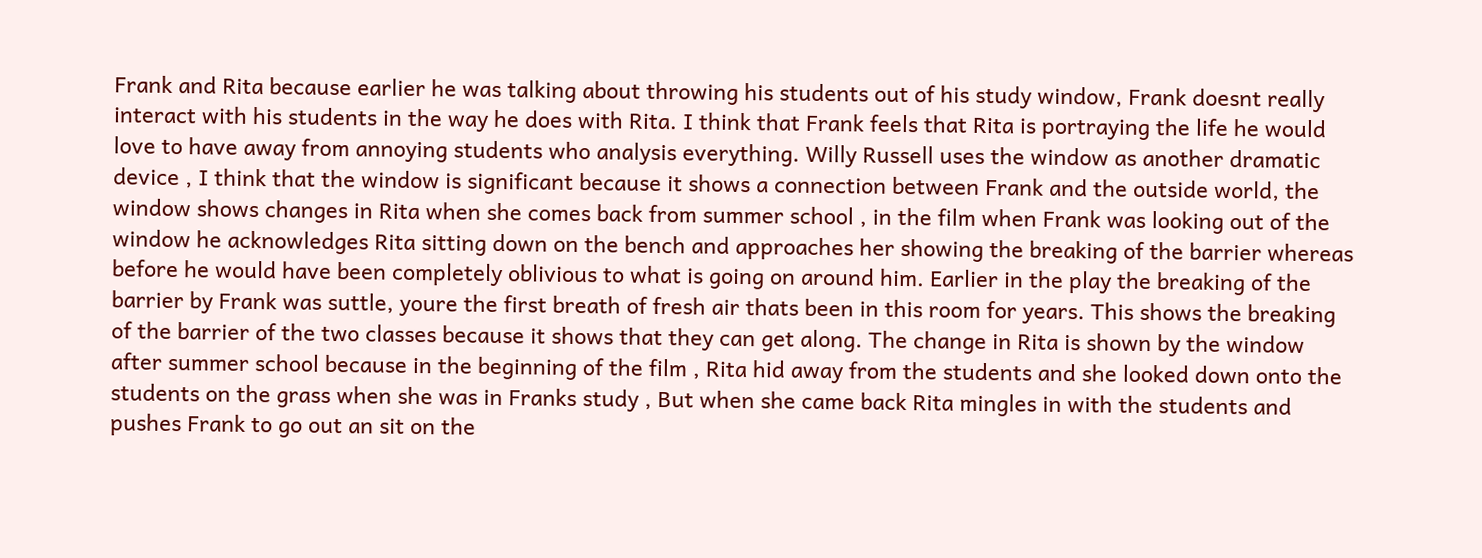Frank and Rita because earlier he was talking about throwing his students out of his study window, Frank doesnt really interact with his students in the way he does with Rita. I think that Frank feels that Rita is portraying the life he would love to have away from annoying students who analysis everything. Willy Russell uses the window as another dramatic device , I think that the window is significant because it shows a connection between Frank and the outside world, the window shows changes in Rita when she comes back from summer school , in the film when Frank was looking out of the window he acknowledges Rita sitting down on the bench and approaches her showing the breaking of the barrier whereas before he would have been completely oblivious to what is going on around him. Earlier in the play the breaking of the barrier by Frank was suttle, youre the first breath of fresh air thats been in this room for years. This shows the breaking of the barrier of the two classes because it shows that they can get along. The change in Rita is shown by the window after summer school because in the beginning of the film , Rita hid away from the students and she looked down onto the students on the grass when she was in Franks study , But when she came back Rita mingles in with the students and pushes Frank to go out an sit on the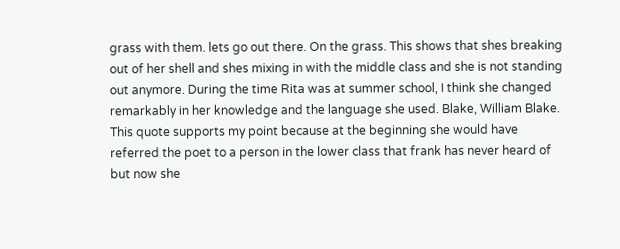grass with them. lets go out there. On the grass. This shows that shes breaking out of her shell and shes mixing in with the middle class and she is not standing out anymore. During the time Rita was at summer school, I think she changed remarkably in her knowledge and the language she used. Blake, William Blake. This quote supports my point because at the beginning she would have referred the poet to a person in the lower class that frank has never heard of but now she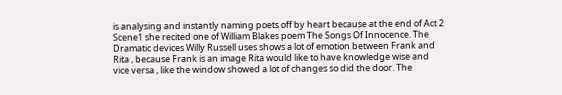is analysing and instantly naming poets off by heart because at the end of Act 2 Scene1 she recited one of William Blakes poem The Songs Of Innocence. The Dramatic devices Willy Russell uses shows a lot of emotion between Frank and Rita , because Frank is an image Rita would like to have knowledge wise and vice versa , like the window showed a lot of changes so did the door. The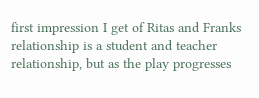first impression I get of Ritas and Franks relationship is a student and teacher relationship, but as the play progresses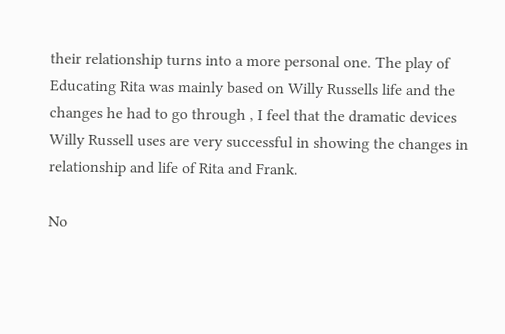their relationship turns into a more personal one. The play of Educating Rita was mainly based on Willy Russells life and the changes he had to go through , I feel that the dramatic devices Willy Russell uses are very successful in showing the changes in relationship and life of Rita and Frank.

No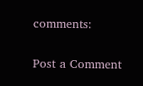comments:

Post a Comment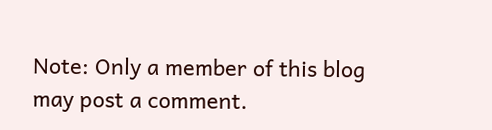Note: Only a member of this blog may post a comment.